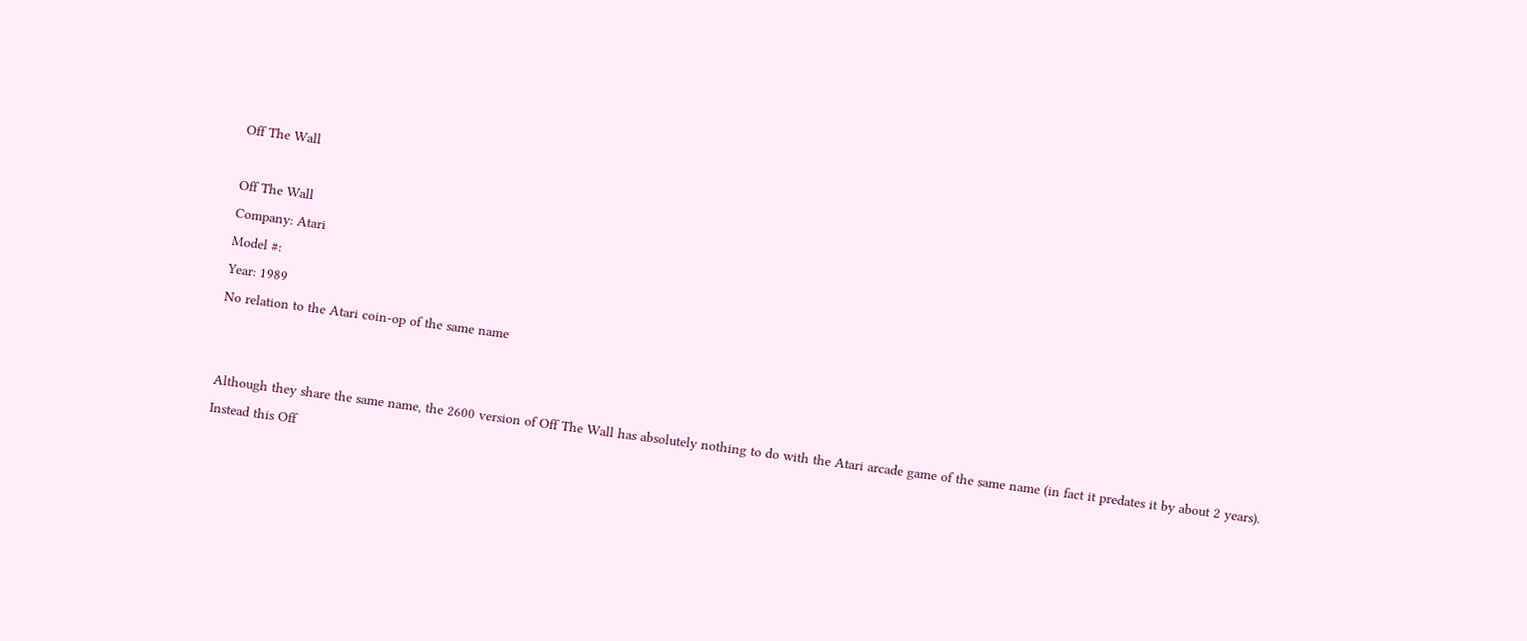Off The Wall

Off The Wall
Company: Atari
Model #:
Year: 1989
No relation to the Atari coin-op of the same name


Although they share the same name, the 2600 version of Off The Wall has absolutely nothing to do with the Atari arcade game of the same name (in fact it predates it by about 2 years).  Instead this Off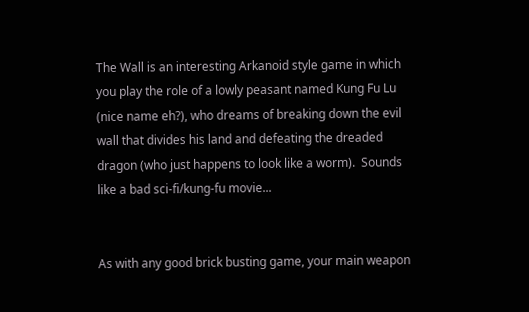The Wall is an interesting Arkanoid style game in which you play the role of a lowly peasant named Kung Fu Lu (nice name eh?), who dreams of breaking down the evil wall that divides his land and defeating the dreaded dragon (who just happens to look like a worm).  Sounds like a bad sci-fi/kung-fu movie...


As with any good brick busting game, your main weapon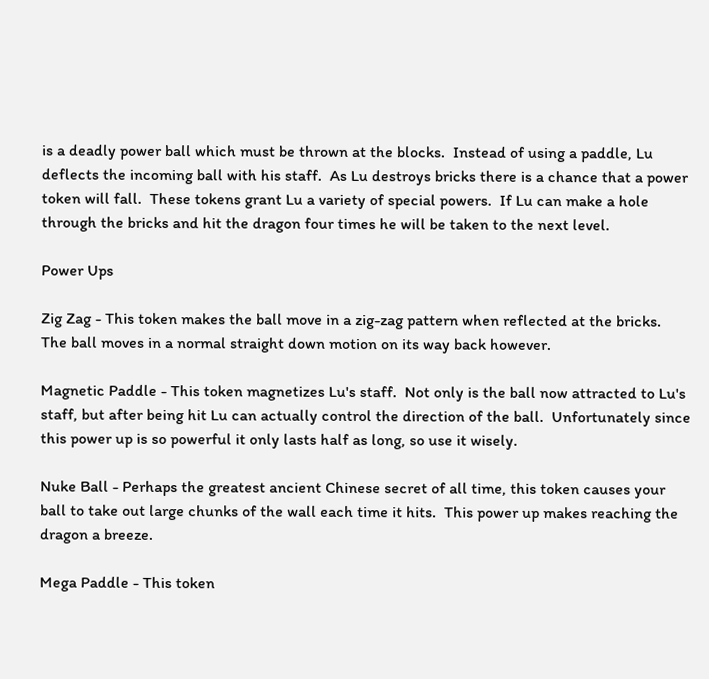is a deadly power ball which must be thrown at the blocks.  Instead of using a paddle, Lu deflects the incoming ball with his staff.  As Lu destroys bricks there is a chance that a power token will fall.  These tokens grant Lu a variety of special powers.  If Lu can make a hole through the bricks and hit the dragon four times he will be taken to the next level.

Power Ups

Zig Zag - This token makes the ball move in a zig-zag pattern when reflected at the bricks.  The ball moves in a normal straight down motion on its way back however.

Magnetic Paddle - This token magnetizes Lu's staff.  Not only is the ball now attracted to Lu's staff, but after being hit Lu can actually control the direction of the ball.  Unfortunately since this power up is so powerful it only lasts half as long, so use it wisely.

Nuke Ball - Perhaps the greatest ancient Chinese secret of all time, this token causes your ball to take out large chunks of the wall each time it hits.  This power up makes reaching the dragon a breeze.

Mega Paddle - This token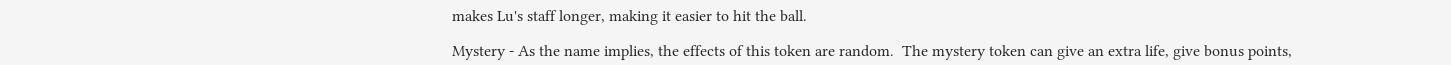makes Lu's staff longer, making it easier to hit the ball.

Mystery - As the name implies, the effects of this token are random.  The mystery token can give an extra life, give bonus points,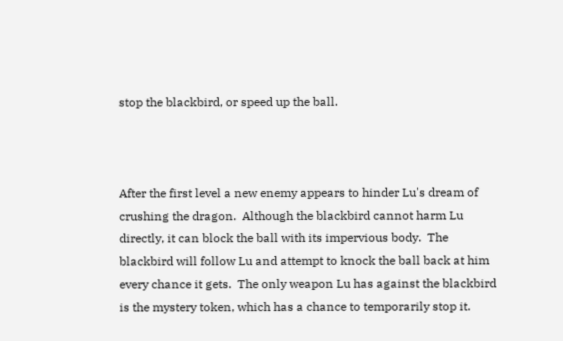stop the blackbird, or speed up the ball.



After the first level a new enemy appears to hinder Lu's dream of crushing the dragon.  Although the blackbird cannot harm Lu directly, it can block the ball with its impervious body.  The blackbird will follow Lu and attempt to knock the ball back at him every chance it gets.  The only weapon Lu has against the blackbird is the mystery token, which has a chance to temporarily stop it.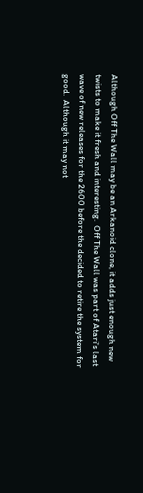Although Off The Wall may be an Arkanoid clone, it adds just enough new twists to make it fresh and interesting.  Off The Wall was part of Atari's last wave of new releases for the 2600 before the decided to retire the system for good.  Although it may not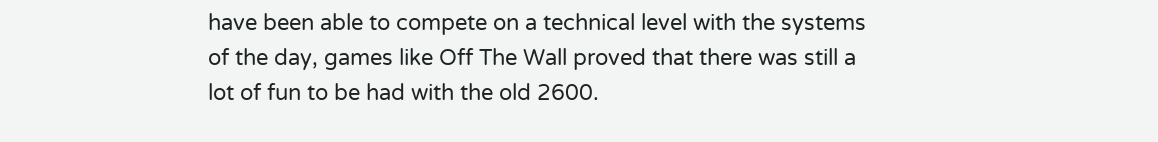have been able to compete on a technical level with the systems of the day, games like Off The Wall proved that there was still a lot of fun to be had with the old 2600.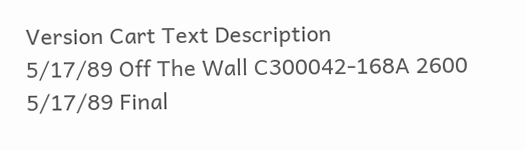Version Cart Text Description
5/17/89 Off The Wall C300042-168A 2600 5/17/89 Final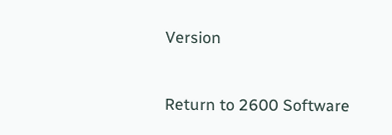Version


Return to 2600 Software